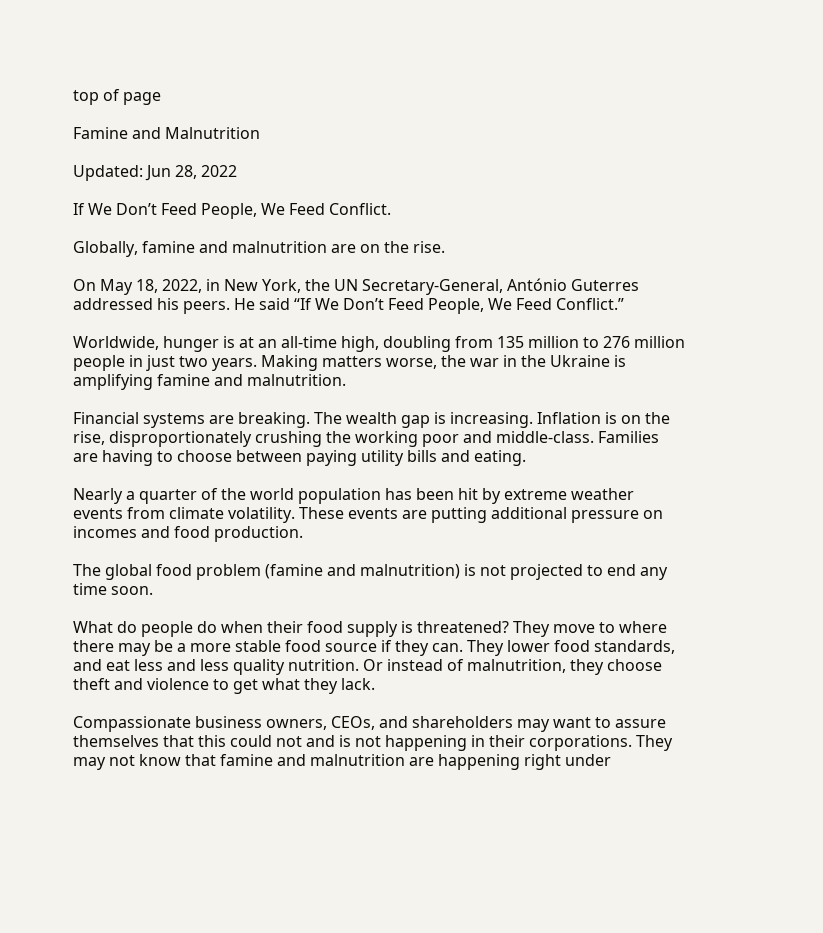top of page

Famine and Malnutrition

Updated: Jun 28, 2022

If We Don’t Feed People, We Feed Conflict.

Globally, famine and malnutrition are on the rise.

On May 18, 2022, in New York, the UN Secretary-General, António Guterres addressed his peers. He said “If We Don’t Feed People, We Feed Conflict.”

Worldwide, hunger is at an all-time high, doubling from 135 million to 276 million people in just two years. Making matters worse, the war in the Ukraine is amplifying famine and malnutrition.

Financial systems are breaking. The wealth gap is increasing. Inflation is on the rise, disproportionately crushing the working poor and middle-class. Families are having to choose between paying utility bills and eating.

Nearly a quarter of the world population has been hit by extreme weather events from climate volatility. These events are putting additional pressure on incomes and food production.

The global food problem (famine and malnutrition) is not projected to end any time soon.

What do people do when their food supply is threatened? They move to where there may be a more stable food source if they can. They lower food standards, and eat less and less quality nutrition. Or instead of malnutrition, they choose theft and violence to get what they lack.

Compassionate business owners, CEOs, and shareholders may want to assure themselves that this could not and is not happening in their corporations. They may not know that famine and malnutrition are happening right under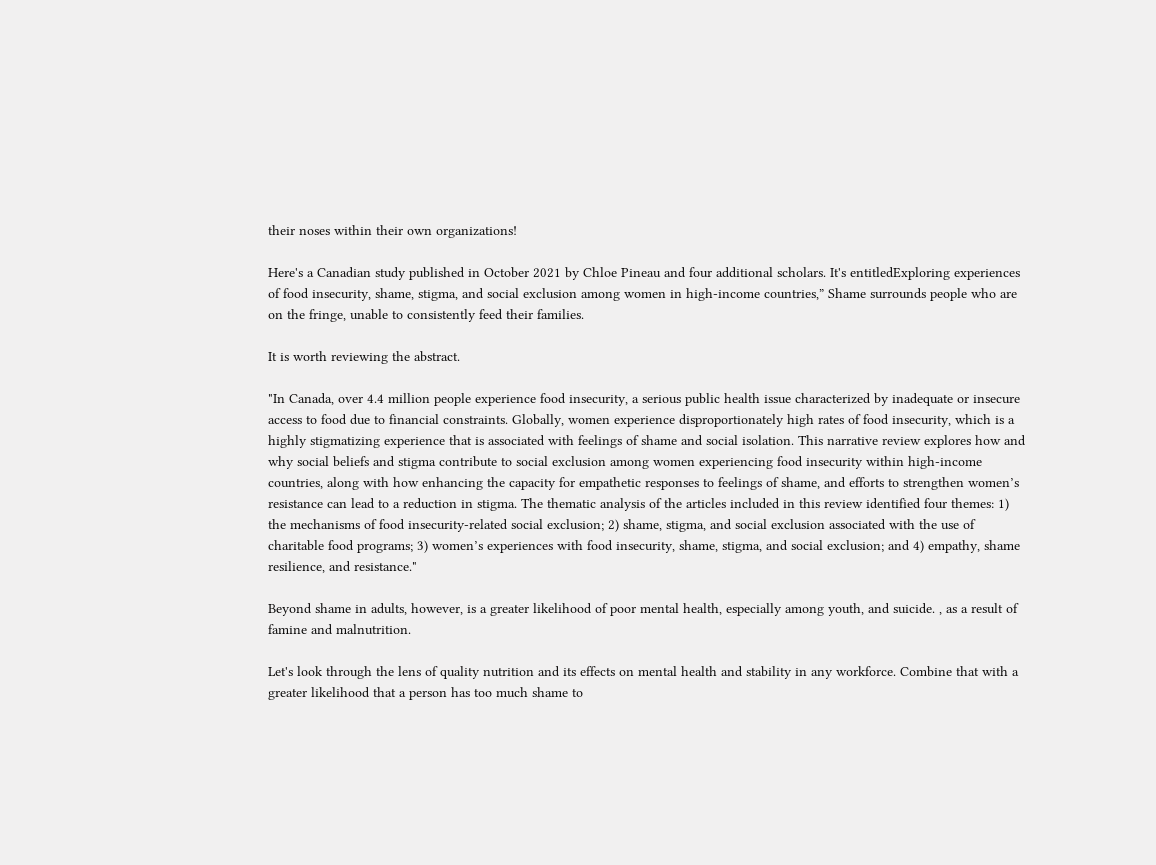their noses within their own organizations!

Here's a Canadian study published in October 2021 by Chloe Pineau and four additional scholars. It's entitledExploring experiences of food insecurity, shame, stigma, and social exclusion among women in high-income countries,” Shame surrounds people who are on the fringe, unable to consistently feed their families.

It is worth reviewing the abstract.

"In Canada, over 4.4 million people experience food insecurity, a serious public health issue characterized by inadequate or insecure access to food due to financial constraints. Globally, women experience disproportionately high rates of food insecurity, which is a highly stigmatizing experience that is associated with feelings of shame and social isolation. This narrative review explores how and why social beliefs and stigma contribute to social exclusion among women experiencing food insecurity within high-income countries, along with how enhancing the capacity for empathetic responses to feelings of shame, and efforts to strengthen women’s resistance can lead to a reduction in stigma. The thematic analysis of the articles included in this review identified four themes: 1) the mechanisms of food insecurity-related social exclusion; 2) shame, stigma, and social exclusion associated with the use of charitable food programs; 3) women’s experiences with food insecurity, shame, stigma, and social exclusion; and 4) empathy, shame resilience, and resistance."

Beyond shame in adults, however, is a greater likelihood of poor mental health, especially among youth, and suicide. , as a result of famine and malnutrition.

Let's look through the lens of quality nutrition and its effects on mental health and stability in any workforce. Combine that with a greater likelihood that a person has too much shame to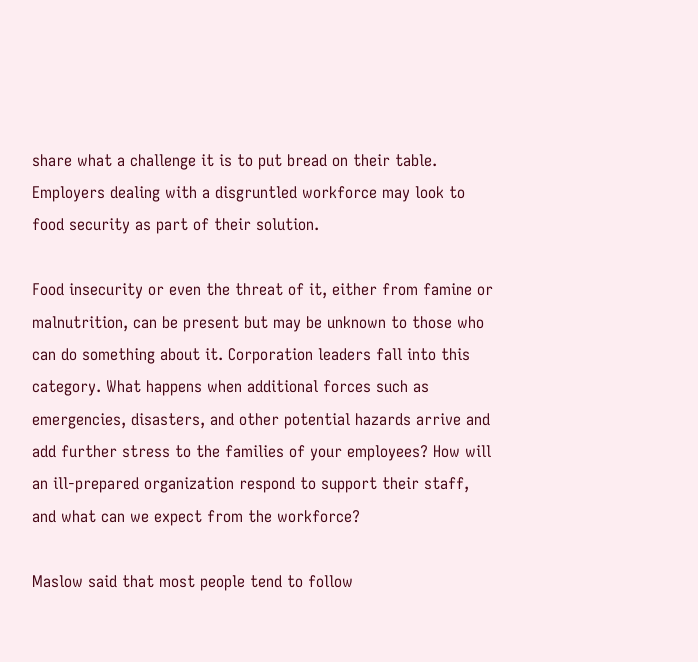share what a challenge it is to put bread on their table. Employers dealing with a disgruntled workforce may look to food security as part of their solution.

Food insecurity or even the threat of it, either from famine or malnutrition, can be present but may be unknown to those who can do something about it. Corporation leaders fall into this category. What happens when additional forces such as emergencies, disasters, and other potential hazards arrive and add further stress to the families of your employees? How will an ill-prepared organization respond to support their staff, and what can we expect from the workforce?

Maslow said that most people tend to follow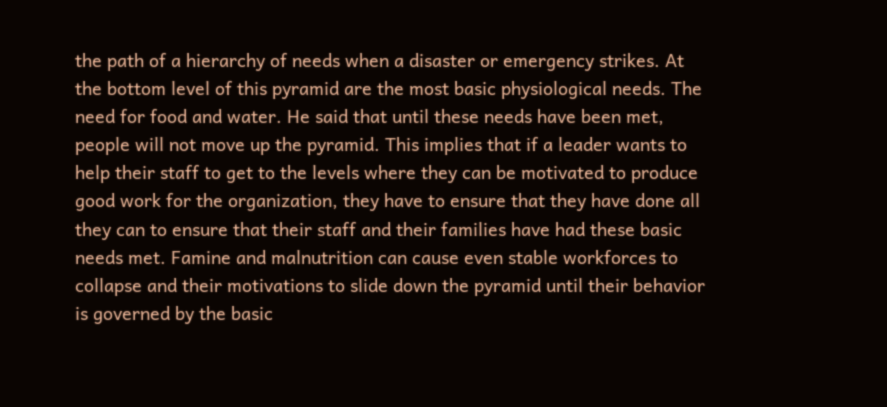the path of a hierarchy of needs when a disaster or emergency strikes. At the bottom level of this pyramid are the most basic physiological needs. The need for food and water. He said that until these needs have been met, people will not move up the pyramid. This implies that if a leader wants to help their staff to get to the levels where they can be motivated to produce good work for the organization, they have to ensure that they have done all they can to ensure that their staff and their families have had these basic needs met. Famine and malnutrition can cause even stable workforces to collapse and their motivations to slide down the pyramid until their behavior is governed by the basic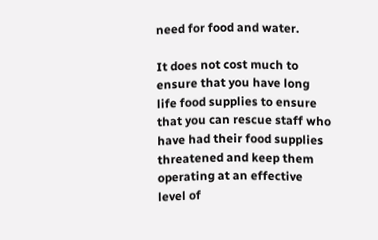need for food and water.

It does not cost much to ensure that you have long life food supplies to ensure that you can rescue staff who have had their food supplies threatened and keep them operating at an effective level of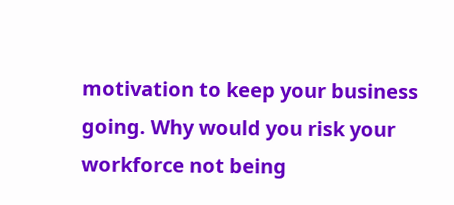motivation to keep your business going. Why would you risk your workforce not being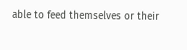able to feed themselves or their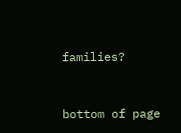families?



bottom of page